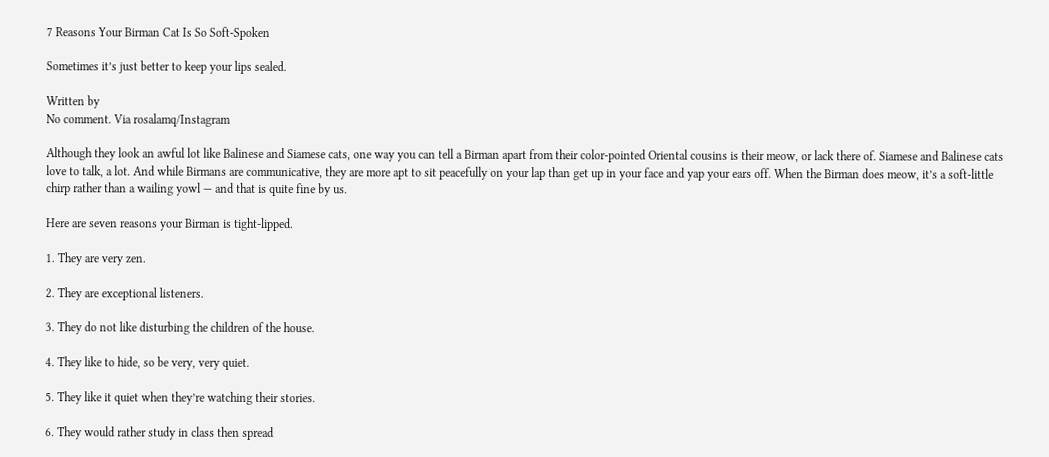7 Reasons Your Birman Cat Is So Soft-Spoken

Sometimes it’s just better to keep your lips sealed.

Written by
No comment. Via rosalamq/Instagram

Although they look an awful lot like Balinese and Siamese cats, one way you can tell a Birman apart from their color-pointed Oriental cousins is their meow, or lack there of. Siamese and Balinese cats love to talk, a lot. And while Birmans are communicative, they are more apt to sit peacefully on your lap than get up in your face and yap your ears off. When the Birman does meow, it’s a soft-little chirp rather than a wailing yowl — and that is quite fine by us.

Here are seven reasons your Birman is tight-lipped.

1. They are very zen.

2. They are exceptional listeners.

3. They do not like disturbing the children of the house.

4. They like to hide, so be very, very quiet.

5. They like it quiet when they’re watching their stories.

6. They would rather study in class then spread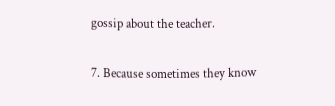gossip about the teacher.

7. Because sometimes they know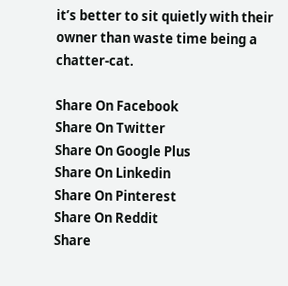it’s better to sit quietly with their owner than waste time being a chatter-cat.

Share On Facebook
Share On Twitter
Share On Google Plus
Share On Linkedin
Share On Pinterest
Share On Reddit
Share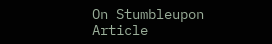On Stumbleupon
Article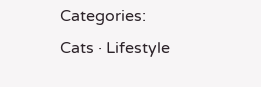Categories:
Cats · Lifestyle